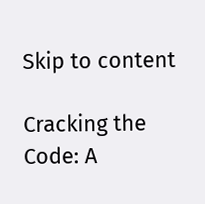Skip to content

Cracking the Code: A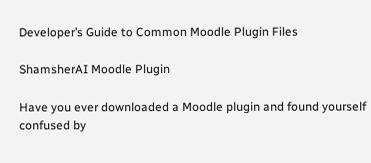Developer’s Guide to Common Moodle Plugin Files

ShamsherAI Moodle Plugin

Have you ever downloaded a Moodle plugin and found yourself confused by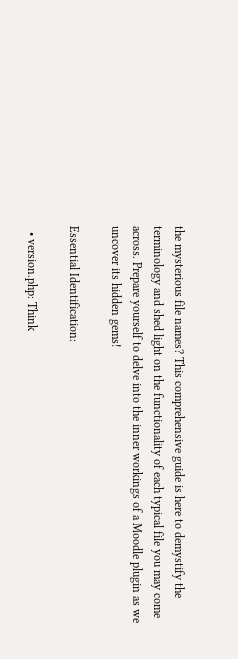the mysterious file names? This comprehensive guide is here to demystify the terminology and shed light on the functionality of each typical file you may come across. Prepare yourself to delve into the inner workings of a Moodle plugin as we uncover its hidden gems!

Essential Identification:

  • version.php: Think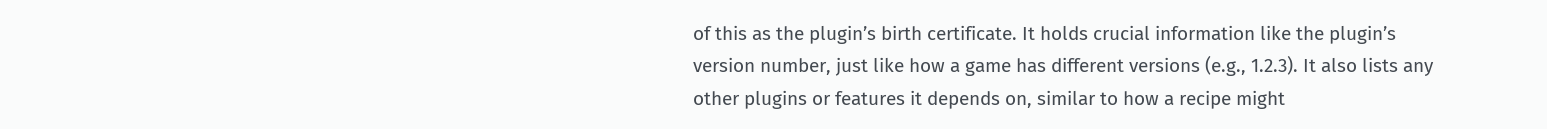of this as the plugin’s birth certificate. It holds crucial information like the plugin’s version number, just like how a game has different versions (e.g., 1.2.3). It also lists any other plugins or features it depends on, similar to how a recipe might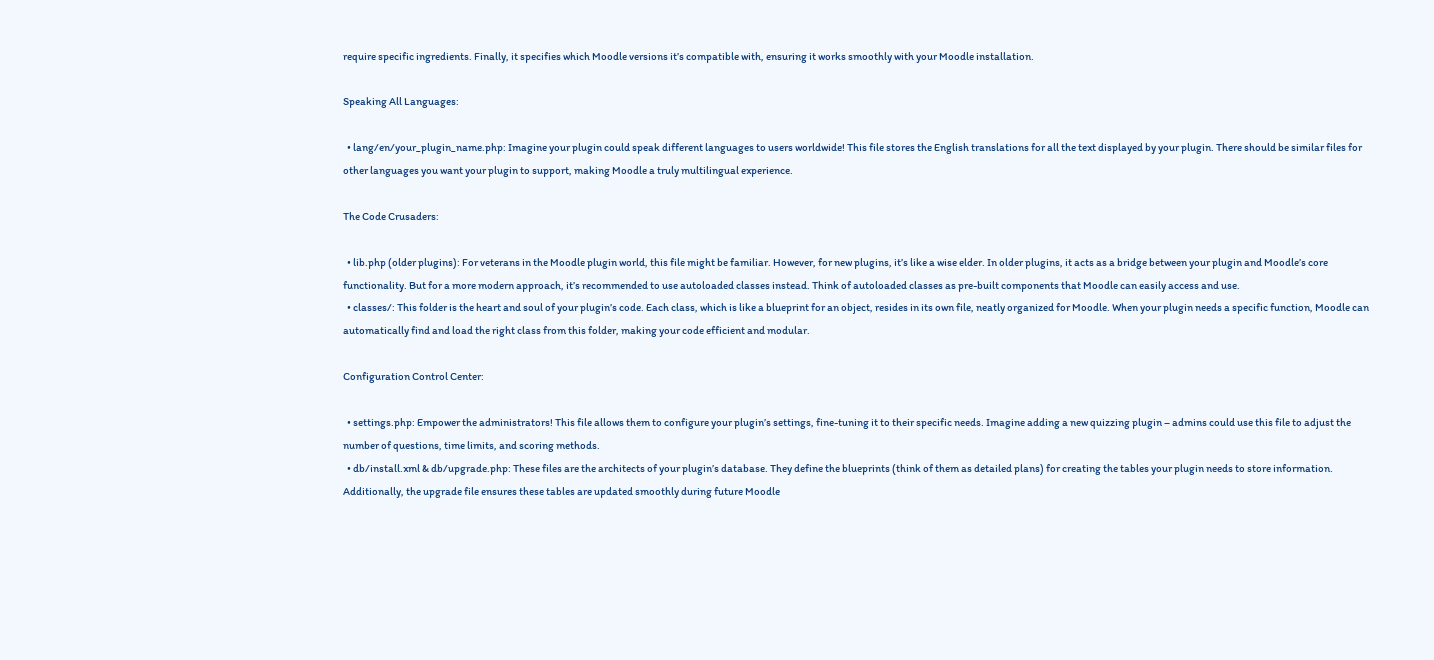require specific ingredients. Finally, it specifies which Moodle versions it’s compatible with, ensuring it works smoothly with your Moodle installation.

Speaking All Languages:

  • lang/en/your_plugin_name.php: Imagine your plugin could speak different languages to users worldwide! This file stores the English translations for all the text displayed by your plugin. There should be similar files for other languages you want your plugin to support, making Moodle a truly multilingual experience.

The Code Crusaders:

  • lib.php (older plugins): For veterans in the Moodle plugin world, this file might be familiar. However, for new plugins, it’s like a wise elder. In older plugins, it acts as a bridge between your plugin and Moodle’s core functionality. But for a more modern approach, it’s recommended to use autoloaded classes instead. Think of autoloaded classes as pre-built components that Moodle can easily access and use.
  • classes/: This folder is the heart and soul of your plugin’s code. Each class, which is like a blueprint for an object, resides in its own file, neatly organized for Moodle. When your plugin needs a specific function, Moodle can automatically find and load the right class from this folder, making your code efficient and modular.

Configuration Control Center:

  • settings.php: Empower the administrators! This file allows them to configure your plugin’s settings, fine-tuning it to their specific needs. Imagine adding a new quizzing plugin – admins could use this file to adjust the number of questions, time limits, and scoring methods.
  • db/install.xml & db/upgrade.php: These files are the architects of your plugin’s database. They define the blueprints (think of them as detailed plans) for creating the tables your plugin needs to store information. Additionally, the upgrade file ensures these tables are updated smoothly during future Moodle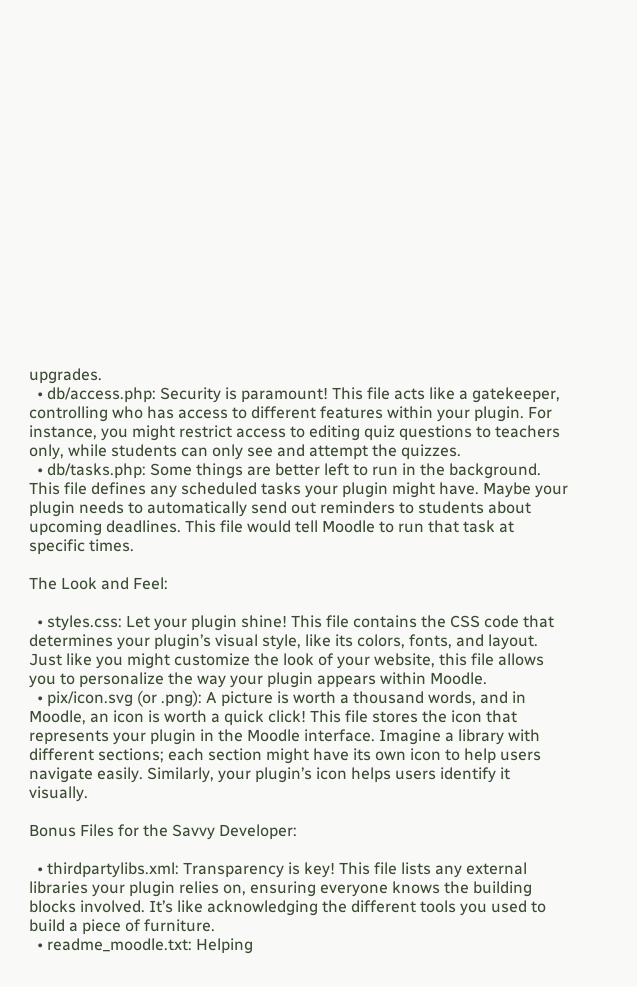upgrades.
  • db/access.php: Security is paramount! This file acts like a gatekeeper, controlling who has access to different features within your plugin. For instance, you might restrict access to editing quiz questions to teachers only, while students can only see and attempt the quizzes.
  • db/tasks.php: Some things are better left to run in the background. This file defines any scheduled tasks your plugin might have. Maybe your plugin needs to automatically send out reminders to students about upcoming deadlines. This file would tell Moodle to run that task at specific times.

The Look and Feel:

  • styles.css: Let your plugin shine! This file contains the CSS code that determines your plugin’s visual style, like its colors, fonts, and layout. Just like you might customize the look of your website, this file allows you to personalize the way your plugin appears within Moodle.
  • pix/icon.svg (or .png): A picture is worth a thousand words, and in Moodle, an icon is worth a quick click! This file stores the icon that represents your plugin in the Moodle interface. Imagine a library with different sections; each section might have its own icon to help users navigate easily. Similarly, your plugin’s icon helps users identify it visually.

Bonus Files for the Savvy Developer:

  • thirdpartylibs.xml: Transparency is key! This file lists any external libraries your plugin relies on, ensuring everyone knows the building blocks involved. It’s like acknowledging the different tools you used to build a piece of furniture.
  • readme_moodle.txt: Helping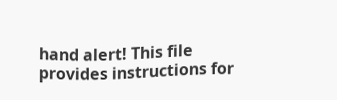hand alert! This file provides instructions for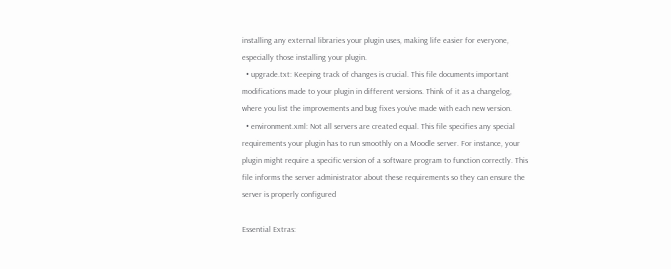installing any external libraries your plugin uses, making life easier for everyone, especially those installing your plugin.
  • upgrade.txt: Keeping track of changes is crucial. This file documents important modifications made to your plugin in different versions. Think of it as a changelog, where you list the improvements and bug fixes you’ve made with each new version.
  • environment.xml: Not all servers are created equal. This file specifies any special requirements your plugin has to run smoothly on a Moodle server. For instance, your plugin might require a specific version of a software program to function correctly. This file informs the server administrator about these requirements so they can ensure the server is properly configured

Essential Extras: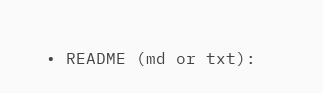• README (md or txt):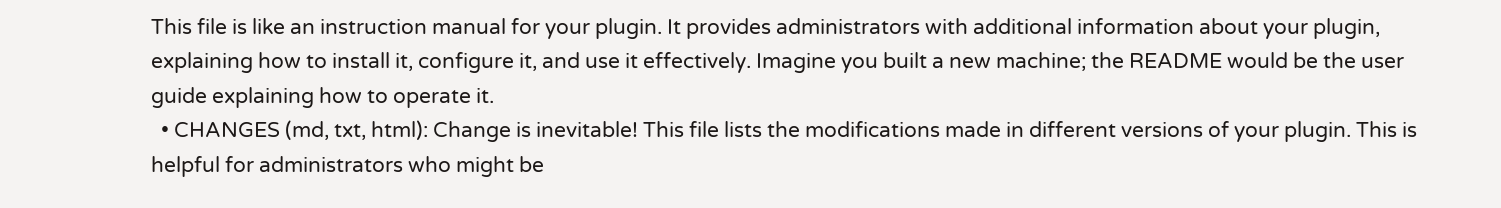This file is like an instruction manual for your plugin. It provides administrators with additional information about your plugin, explaining how to install it, configure it, and use it effectively. Imagine you built a new machine; the README would be the user guide explaining how to operate it.
  • CHANGES (md, txt, html): Change is inevitable! This file lists the modifications made in different versions of your plugin. This is helpful for administrators who might be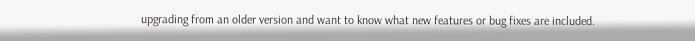upgrading from an older version and want to know what new features or bug fixes are included.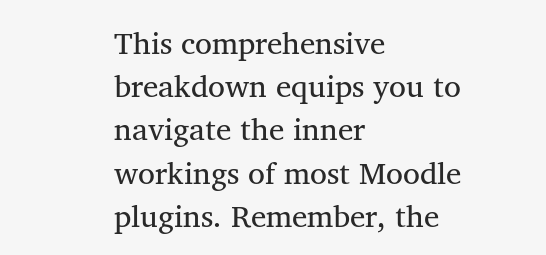This comprehensive breakdown equips you to navigate the inner workings of most Moodle plugins. Remember, the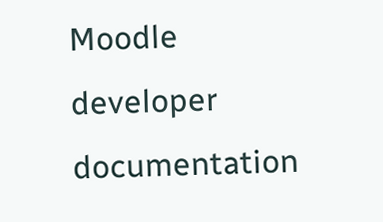Moodle developer documentation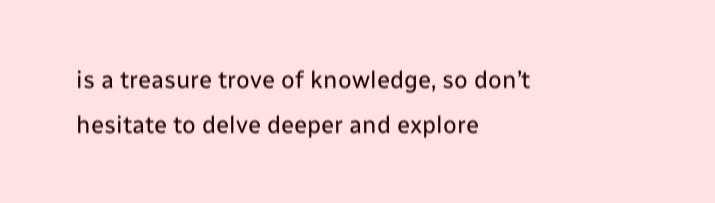is a treasure trove of knowledge, so don’t hesitate to delve deeper and explore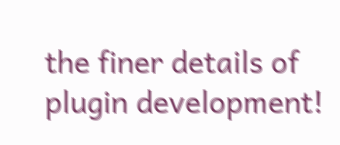the finer details of plugin development!